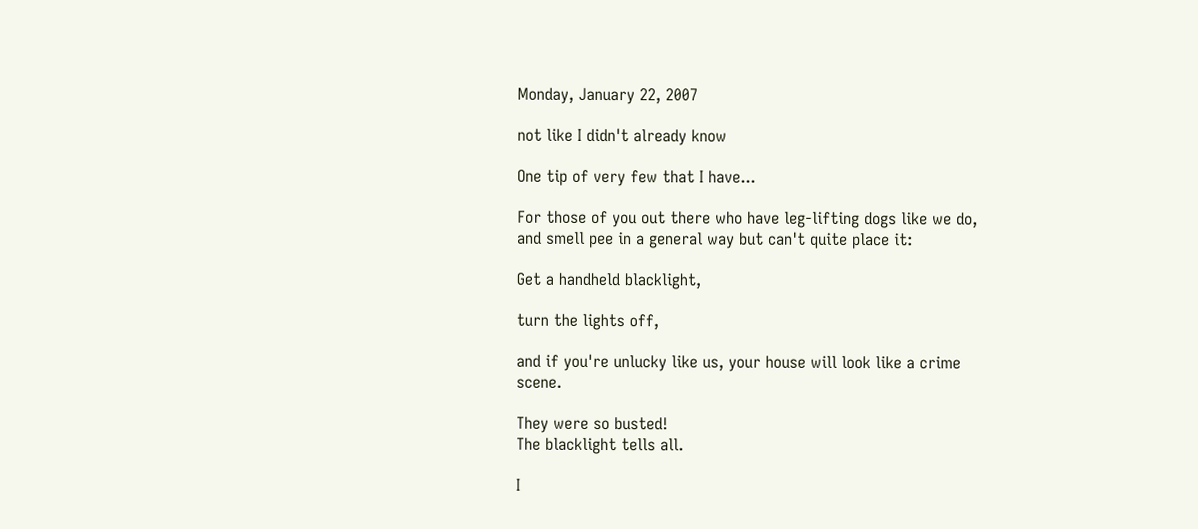Monday, January 22, 2007

not like I didn't already know

One tip of very few that I have...

For those of you out there who have leg-lifting dogs like we do, and smell pee in a general way but can't quite place it:

Get a handheld blacklight,

turn the lights off,

and if you're unlucky like us, your house will look like a crime scene.

They were so busted!
The blacklight tells all.

I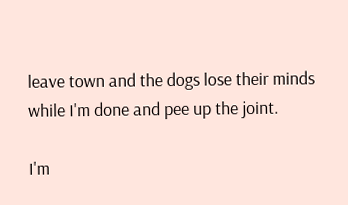leave town and the dogs lose their minds while I'm done and pee up the joint.

I'm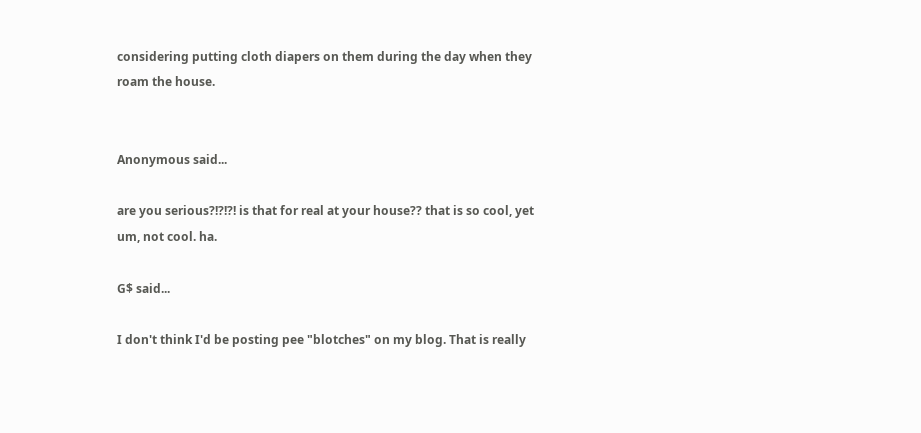considering putting cloth diapers on them during the day when they roam the house.


Anonymous said...

are you serious?!?!?! is that for real at your house?? that is so cool, yet um, not cool. ha.

G$ said...

I don't think I'd be posting pee "blotches" on my blog. That is really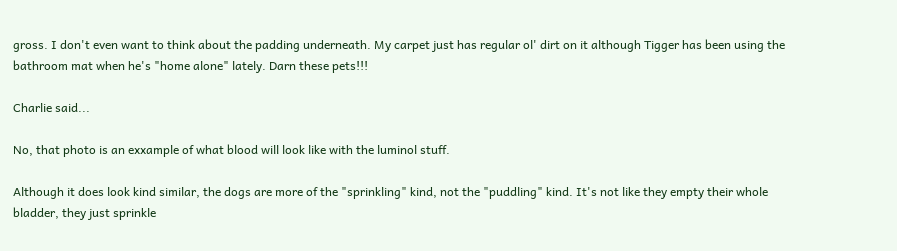gross. I don't even want to think about the padding underneath. My carpet just has regular ol' dirt on it although Tigger has been using the bathroom mat when he's "home alone" lately. Darn these pets!!!

Charlie said...

No, that photo is an exxample of what blood will look like with the luminol stuff.

Although it does look kind similar, the dogs are more of the "sprinkling" kind, not the "puddling" kind. It's not like they empty their whole bladder, they just sprinkle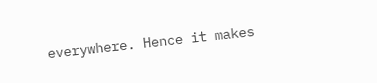everywhere. Hence it makes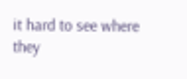it hard to see where they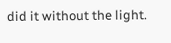did it without the light.